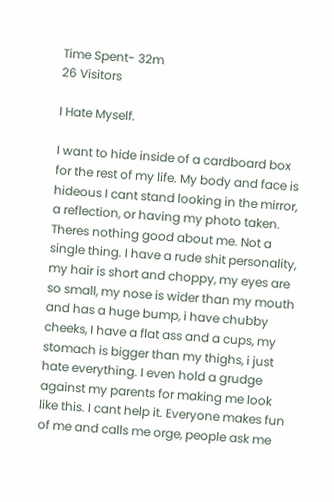Time Spent- 32m
26 Visitors

I Hate Myself.

I want to hide inside of a cardboard box for the rest of my life. My body and face is hideous I cant stand looking in the mirror, a reflection, or having my photo taken. Theres nothing good about me. Not a single thing. I have a rude shit personality, my hair is short and choppy, my eyes are so small, my nose is wider than my mouth and has a huge bump, i have chubby cheeks, I have a flat ass and a cups, my stomach is bigger than my thighs, i just hate everything. I even hold a grudge against my parents for making me look like this. I cant help it. Everyone makes fun of me and calls me orge, people ask me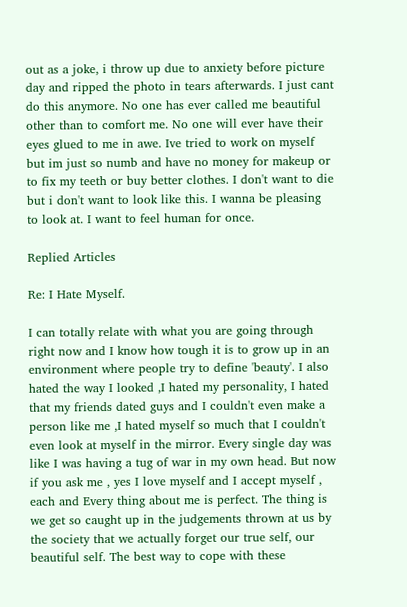out as a joke, i throw up due to anxiety before picture day and ripped the photo in tears afterwards. I just cant do this anymore. No one has ever called me beautiful other than to comfort me. No one will ever have their eyes glued to me in awe. Ive tried to work on myself but im just so numb and have no money for makeup or to fix my teeth or buy better clothes. I don't want to die but i don't want to look like this. I wanna be pleasing to look at. I want to feel human for once.

Replied Articles

Re: I Hate Myself.

I can totally relate with what you are going through right now and I know how tough it is to grow up in an environment where people try to define 'beauty'. I also hated the way I looked ,I hated my personality, I hated that my friends dated guys and I couldn't even make a person like me ,I hated myself so much that I couldn't even look at myself in the mirror. Every single day was like I was having a tug of war in my own head. But now if you ask me , yes I love myself and I accept myself , each and Every thing about me is perfect. The thing is we get so caught up in the judgements thrown at us by the society that we actually forget our true self, our beautiful self. The best way to cope with these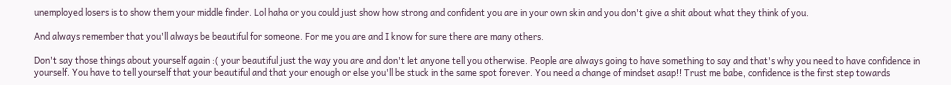unemployed losers is to show them your middle finder. Lol haha or you could just show how strong and confident you are in your own skin and you don't give a shit about what they think of you.

And always remember that you'll always be beautiful for someone. For me you are and I know for sure there are many others.

Don't say those things about yourself again :( your beautiful just the way you are and don't let anyone tell you otherwise. People are always going to have something to say and that's why you need to have confidence in yourself. You have to tell yourself that your beautiful and that your enough or else you'll be stuck in the same spot forever. You need a change of mindset asap!! Trust me babe, confidence is the first step towards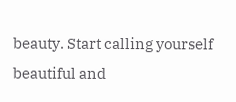beauty. Start calling yourself beautiful and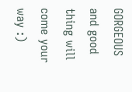GORGEOUS and good thing will come your way :)